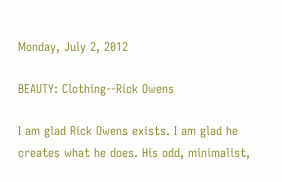Monday, July 2, 2012

BEAUTY: Clothing--Rick Owens

I am glad Rick Owens exists. I am glad he creates what he does. His odd, minimalist,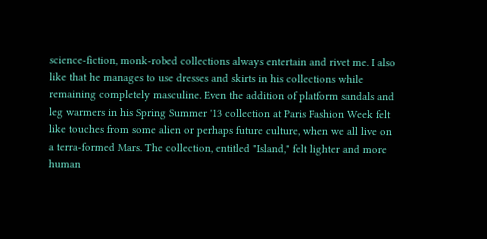science-fiction, monk-robed collections always entertain and rivet me. I also like that he manages to use dresses and skirts in his collections while remaining completely masculine. Even the addition of platform sandals and leg warmers in his Spring Summer '13 collection at Paris Fashion Week felt like touches from some alien or perhaps future culture, when we all live on a terra-formed Mars. The collection, entitled "Island," felt lighter and more human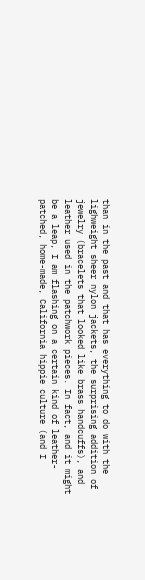than in the past and that has everything to do with the lighweight sheer nylon jackets, the surprising addition of jewelry (bracelets that looked like brass handcuffs), and leather used in the patchwork pieces. In fact, and it might be a leap, I am flashing on a certain kind of leather-patched, home-made, California hippie culture (and I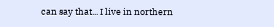can say that... I live in northern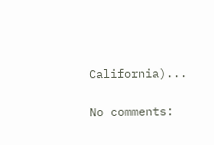California)...

No comments: